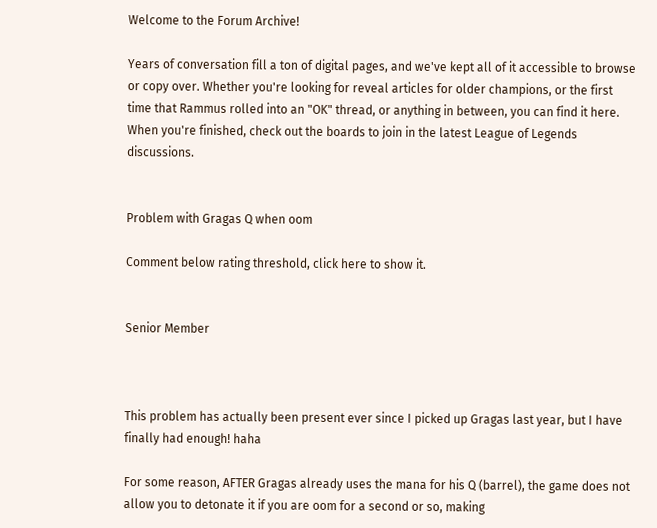Welcome to the Forum Archive!

Years of conversation fill a ton of digital pages, and we've kept all of it accessible to browse or copy over. Whether you're looking for reveal articles for older champions, or the first time that Rammus rolled into an "OK" thread, or anything in between, you can find it here. When you're finished, check out the boards to join in the latest League of Legends discussions.


Problem with Gragas Q when oom

Comment below rating threshold, click here to show it.


Senior Member



This problem has actually been present ever since I picked up Gragas last year, but I have finally had enough! haha

For some reason, AFTER Gragas already uses the mana for his Q (barrel), the game does not allow you to detonate it if you are oom for a second or so, making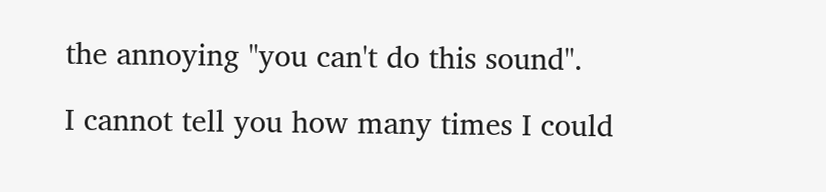the annoying "you can't do this sound".

I cannot tell you how many times I could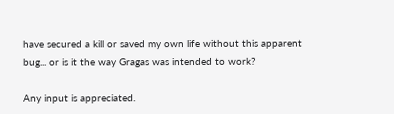have secured a kill or saved my own life without this apparent bug... or is it the way Gragas was intended to work?

Any input is appreciated.